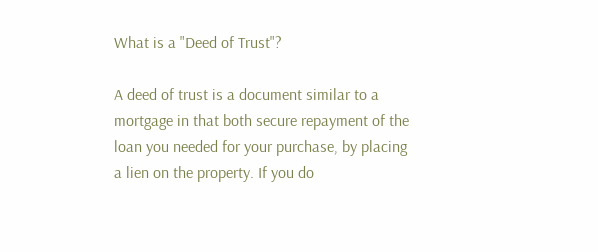What is a "Deed of Trust"?

A deed of trust is a document similar to a mortgage in that both secure repayment of the loan you needed for your purchase, by placing a lien on the property. If you do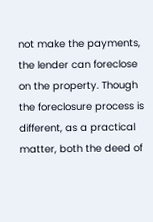not make the payments, the lender can foreclose on the property. Though the foreclosure process is different, as a practical matter, both the deed of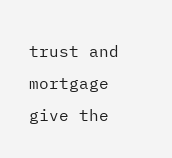trust and mortgage give the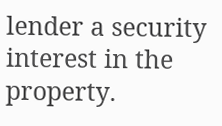lender a security interest in the property.